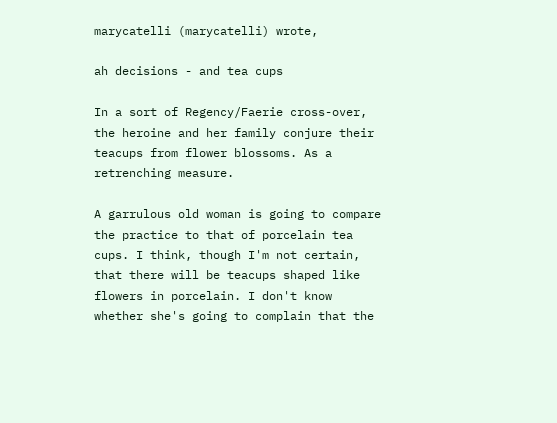marycatelli (marycatelli) wrote,

ah decisions - and tea cups

In a sort of Regency/Faerie cross-over, the heroine and her family conjure their teacups from flower blossoms. As a retrenching measure.

A garrulous old woman is going to compare the practice to that of porcelain tea cups. I think, though I'm not certain, that there will be teacups shaped like flowers in porcelain. I don't know whether she's going to complain that the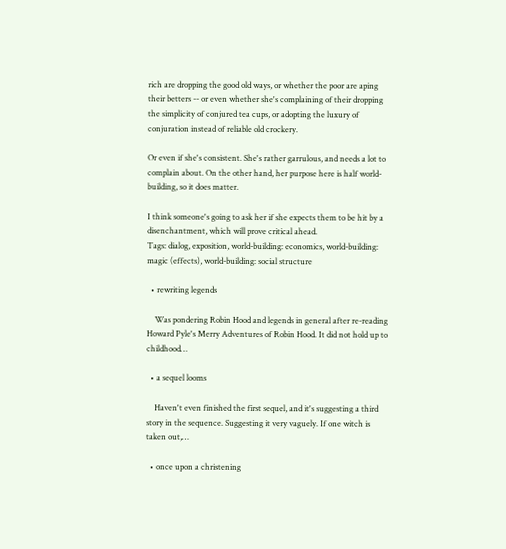rich are dropping the good old ways, or whether the poor are aping their betters -- or even whether she's complaining of their dropping the simplicity of conjured tea cups, or adopting the luxury of conjuration instead of reliable old crockery.

Or even if she's consistent. She's rather garrulous, and needs a lot to complain about. On the other hand, her purpose here is half world-building, so it does matter.

I think someone's going to ask her if she expects them to be hit by a disenchantment, which will prove critical ahead.
Tags: dialog, exposition, world-building: economics, world-building: magic (effects), world-building: social structure

  • rewriting legends

    Was pondering Robin Hood and legends in general after re-reading Howard Pyle's Merry Adventures of Robin Hood. It did not hold up to childhood…

  • a sequel looms

    Haven't even finished the first sequel, and it's suggesting a third story in the sequence. Suggesting it very vaguely. If one witch is taken out,…

  • once upon a christening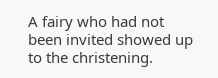A fairy who had not been invited showed up to the christening.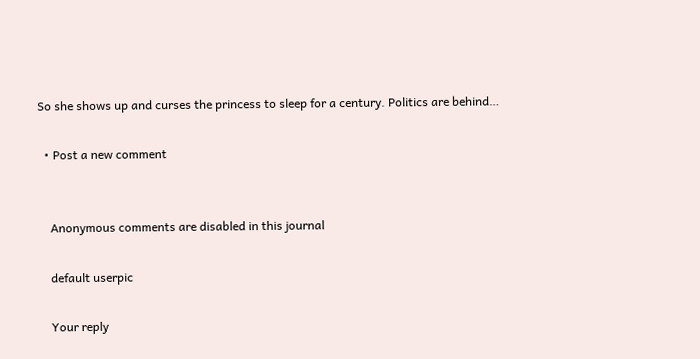So she shows up and curses the princess to sleep for a century. Politics are behind…

  • Post a new comment


    Anonymous comments are disabled in this journal

    default userpic

    Your reply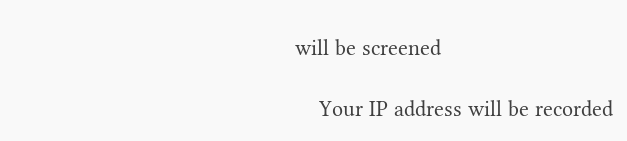will be screened

    Your IP address will be recorded